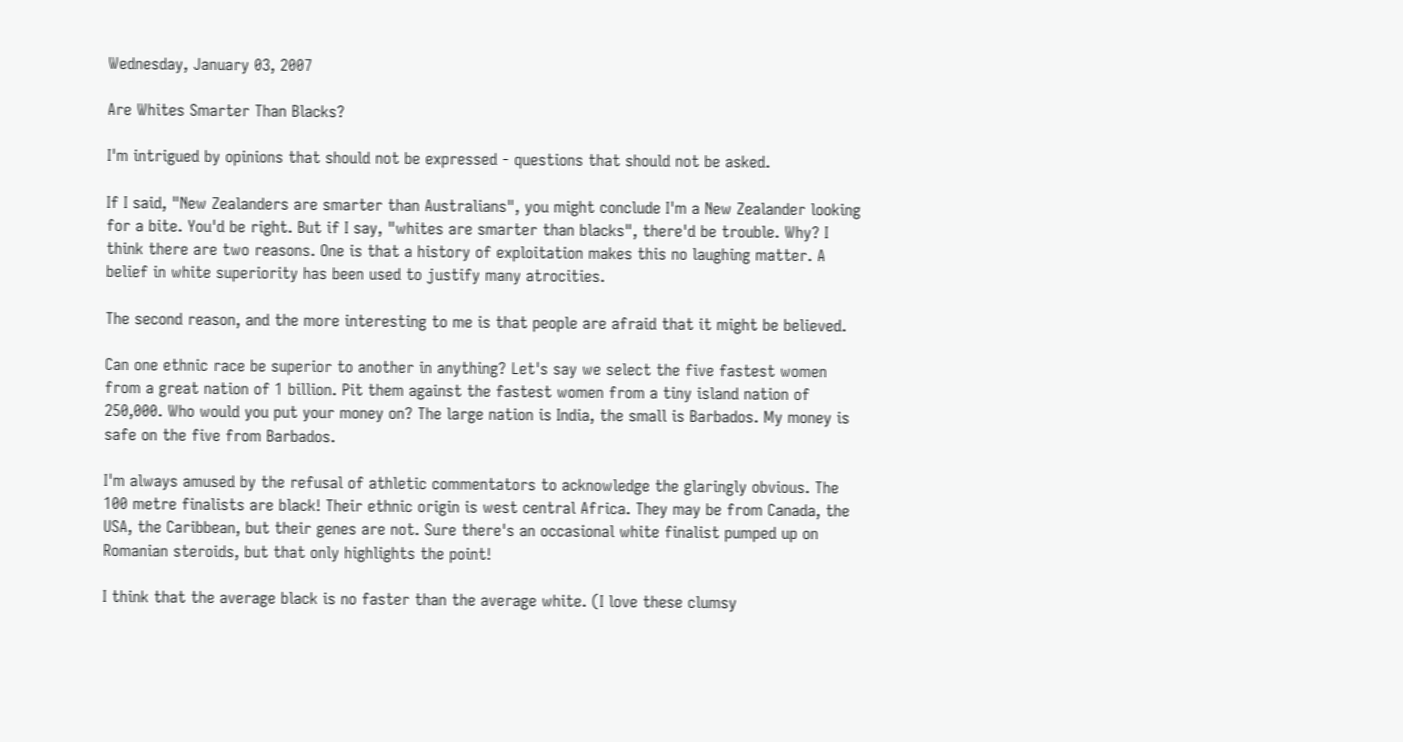Wednesday, January 03, 2007

Are Whites Smarter Than Blacks?

I'm intrigued by opinions that should not be expressed - questions that should not be asked.

If I said, "New Zealanders are smarter than Australians", you might conclude I'm a New Zealander looking for a bite. You'd be right. But if I say, "whites are smarter than blacks", there'd be trouble. Why? I think there are two reasons. One is that a history of exploitation makes this no laughing matter. A belief in white superiority has been used to justify many atrocities.

The second reason, and the more interesting to me is that people are afraid that it might be believed.

Can one ethnic race be superior to another in anything? Let's say we select the five fastest women from a great nation of 1 billion. Pit them against the fastest women from a tiny island nation of 250,000. Who would you put your money on? The large nation is India, the small is Barbados. My money is safe on the five from Barbados.

I'm always amused by the refusal of athletic commentators to acknowledge the glaringly obvious. The 100 metre finalists are black! Their ethnic origin is west central Africa. They may be from Canada, the USA, the Caribbean, but their genes are not. Sure there's an occasional white finalist pumped up on Romanian steroids, but that only highlights the point!

I think that the average black is no faster than the average white. (I love these clumsy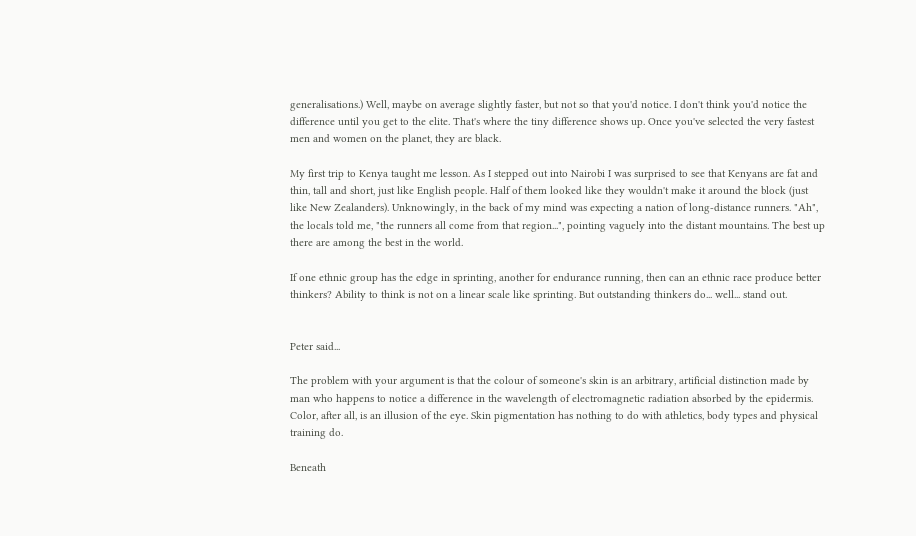generalisations.) Well, maybe on average slightly faster, but not so that you'd notice. I don't think you'd notice the difference until you get to the elite. That's where the tiny difference shows up. Once you've selected the very fastest men and women on the planet, they are black.

My first trip to Kenya taught me lesson. As I stepped out into Nairobi I was surprised to see that Kenyans are fat and thin, tall and short, just like English people. Half of them looked like they wouldn't make it around the block (just like New Zealanders). Unknowingly, in the back of my mind was expecting a nation of long-distance runners. "Ah", the locals told me, "the runners all come from that region...", pointing vaguely into the distant mountains. The best up there are among the best in the world.

If one ethnic group has the edge in sprinting, another for endurance running, then can an ethnic race produce better thinkers? Ability to think is not on a linear scale like sprinting. But outstanding thinkers do... well... stand out.


Peter said...

The problem with your argument is that the colour of someone's skin is an arbitrary, artificial distinction made by man who happens to notice a difference in the wavelength of electromagnetic radiation absorbed by the epidermis. Color, after all, is an illusion of the eye. Skin pigmentation has nothing to do with athletics, body types and physical training do.

Beneath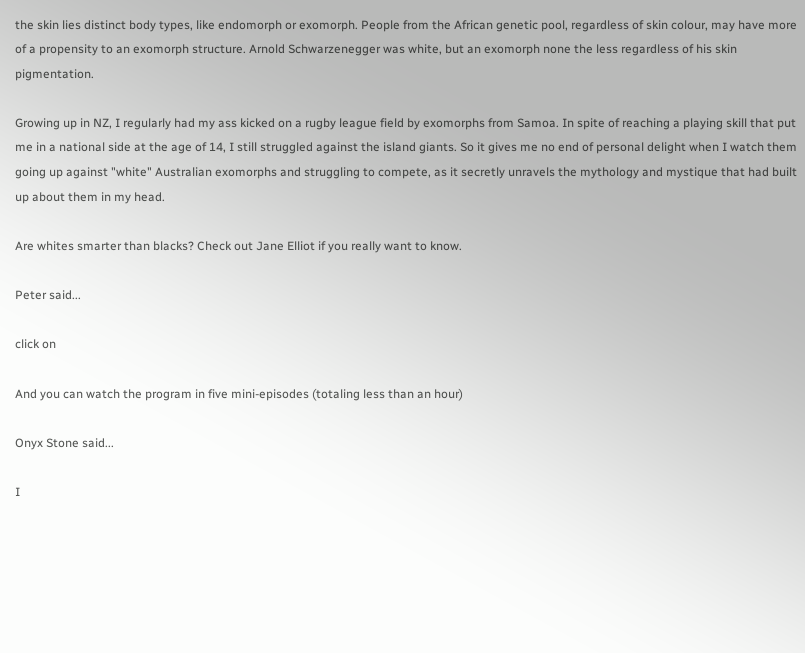the skin lies distinct body types, like endomorph or exomorph. People from the African genetic pool, regardless of skin colour, may have more of a propensity to an exomorph structure. Arnold Schwarzenegger was white, but an exomorph none the less regardless of his skin pigmentation.

Growing up in NZ, I regularly had my ass kicked on a rugby league field by exomorphs from Samoa. In spite of reaching a playing skill that put me in a national side at the age of 14, I still struggled against the island giants. So it gives me no end of personal delight when I watch them going up against "white" Australian exomorphs and struggling to compete, as it secretly unravels the mythology and mystique that had built up about them in my head.

Are whites smarter than blacks? Check out Jane Elliot if you really want to know.

Peter said...

click on

And you can watch the program in five mini-episodes (totaling less than an hour)

Onyx Stone said...

I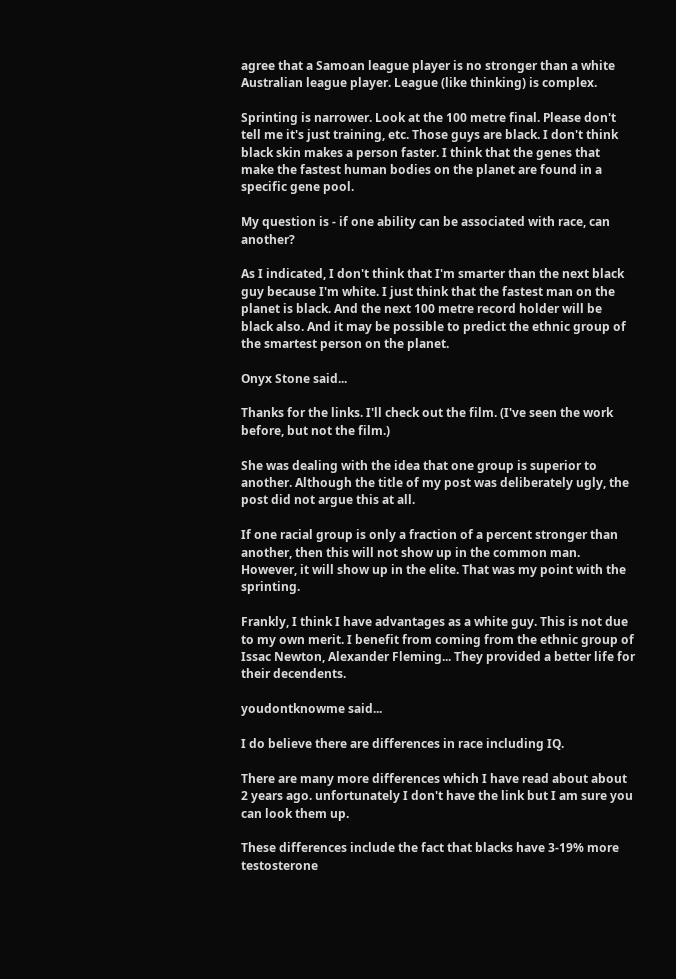agree that a Samoan league player is no stronger than a white Australian league player. League (like thinking) is complex.

Sprinting is narrower. Look at the 100 metre final. Please don't tell me it's just training, etc. Those guys are black. I don't think black skin makes a person faster. I think that the genes that make the fastest human bodies on the planet are found in a specific gene pool.

My question is - if one ability can be associated with race, can another?

As I indicated, I don't think that I'm smarter than the next black guy because I'm white. I just think that the fastest man on the planet is black. And the next 100 metre record holder will be black also. And it may be possible to predict the ethnic group of the smartest person on the planet.

Onyx Stone said...

Thanks for the links. I'll check out the film. (I've seen the work before, but not the film.)

She was dealing with the idea that one group is superior to another. Although the title of my post was deliberately ugly, the post did not argue this at all.

If one racial group is only a fraction of a percent stronger than another, then this will not show up in the common man. However, it will show up in the elite. That was my point with the sprinting.

Frankly, I think I have advantages as a white guy. This is not due to my own merit. I benefit from coming from the ethnic group of Issac Newton, Alexander Fleming... They provided a better life for their decendents.

youdontknowme said...

I do believe there are differences in race including IQ.

There are many more differences which I have read about about 2 years ago. unfortunately I don't have the link but I am sure you can look them up.

These differences include the fact that blacks have 3-19% more testosterone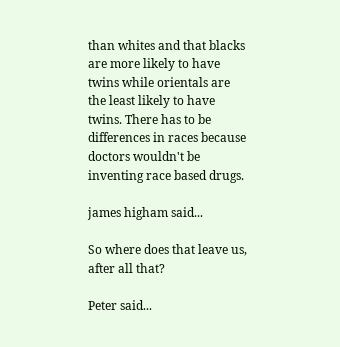than whites and that blacks are more likely to have twins while orientals are the least likely to have twins. There has to be differences in races because doctors wouldn't be inventing race based drugs.

james higham said...

So where does that leave us, after all that?

Peter said...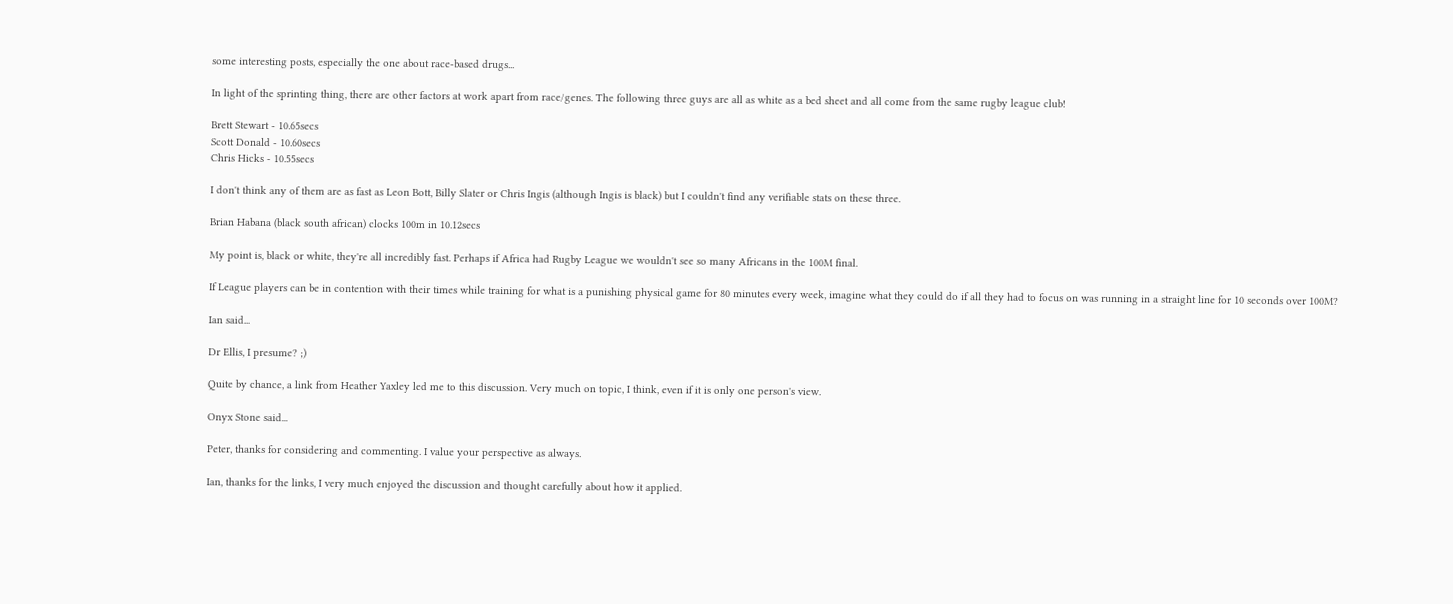some interesting posts, especially the one about race-based drugs...

In light of the sprinting thing, there are other factors at work apart from race/genes. The following three guys are all as white as a bed sheet and all come from the same rugby league club!

Brett Stewart - 10.65secs
Scott Donald - 10.60secs
Chris Hicks - 10.55secs

I don't think any of them are as fast as Leon Bott, Billy Slater or Chris Ingis (although Ingis is black) but I couldn't find any verifiable stats on these three.

Brian Habana (black south african) clocks 100m in 10.12secs

My point is, black or white, they're all incredibly fast. Perhaps if Africa had Rugby League we wouldn't see so many Africans in the 100M final.

If League players can be in contention with their times while training for what is a punishing physical game for 80 minutes every week, imagine what they could do if all they had to focus on was running in a straight line for 10 seconds over 100M?

Ian said...

Dr Ellis, I presume? ;)

Quite by chance, a link from Heather Yaxley led me to this discussion. Very much on topic, I think, even if it is only one person's view.

Onyx Stone said...

Peter, thanks for considering and commenting. I value your perspective as always.

Ian, thanks for the links, I very much enjoyed the discussion and thought carefully about how it applied.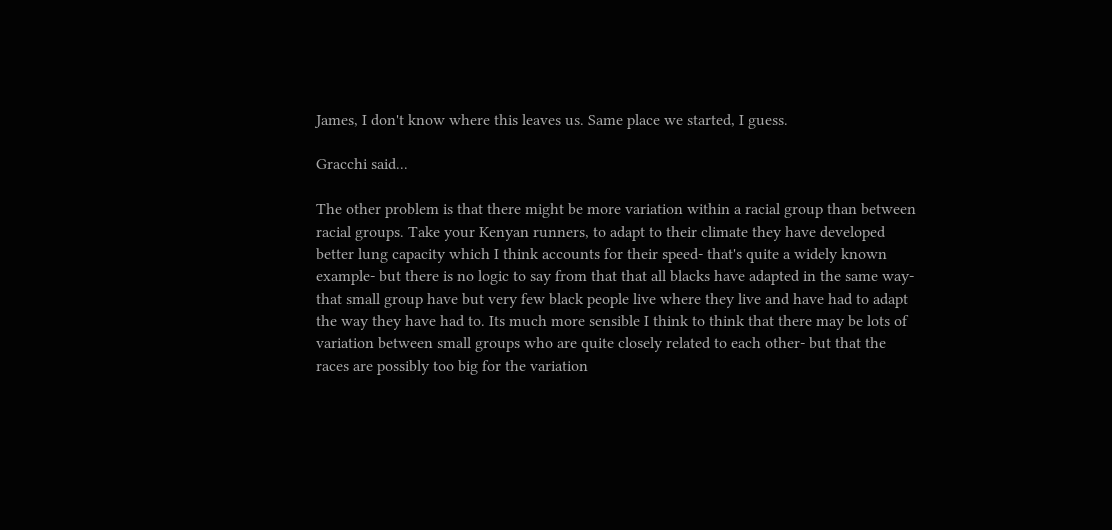James, I don't know where this leaves us. Same place we started, I guess.

Gracchi said...

The other problem is that there might be more variation within a racial group than between racial groups. Take your Kenyan runners, to adapt to their climate they have developed better lung capacity which I think accounts for their speed- that's quite a widely known example- but there is no logic to say from that that all blacks have adapted in the same way- that small group have but very few black people live where they live and have had to adapt the way they have had to. Its much more sensible I think to think that there may be lots of variation between small groups who are quite closely related to each other- but that the races are possibly too big for the variation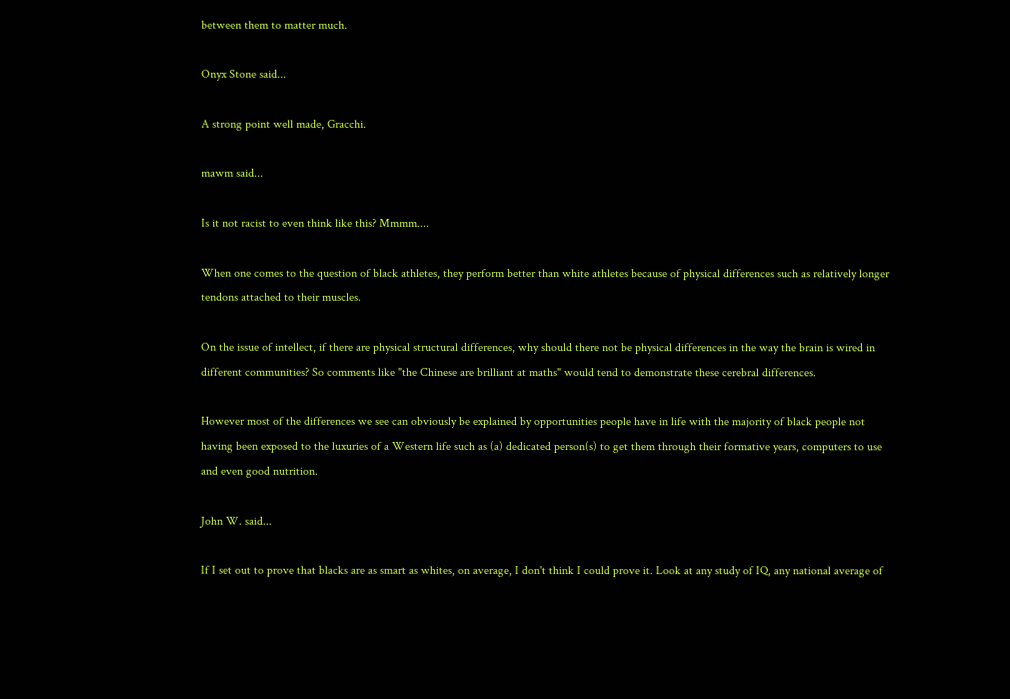between them to matter much.

Onyx Stone said...

A strong point well made, Gracchi.

mawm said...

Is it not racist to even think like this? Mmmm....

When one comes to the question of black athletes, they perform better than white athletes because of physical differences such as relatively longer tendons attached to their muscles.

On the issue of intellect, if there are physical structural differences, why should there not be physical differences in the way the brain is wired in different communities? So comments like "the Chinese are brilliant at maths" would tend to demonstrate these cerebral differences.

However most of the differences we see can obviously be explained by opportunities people have in life with the majority of black people not having been exposed to the luxuries of a Western life such as (a) dedicated person(s) to get them through their formative years, computers to use and even good nutrition.

John W. said...

If I set out to prove that blacks are as smart as whites, on average, I don't think I could prove it. Look at any study of IQ, any national average of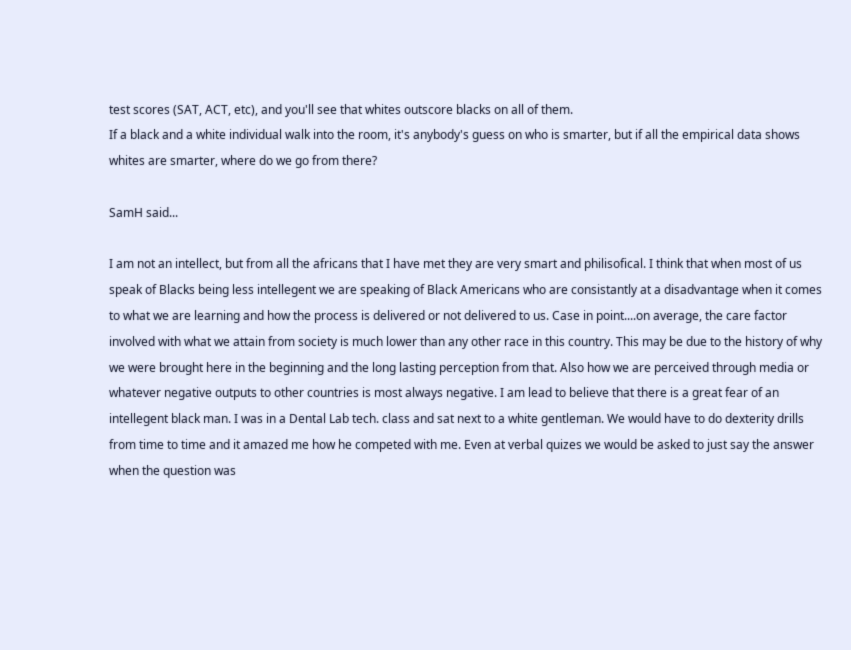test scores (SAT, ACT, etc), and you'll see that whites outscore blacks on all of them.
If a black and a white individual walk into the room, it's anybody's guess on who is smarter, but if all the empirical data shows whites are smarter, where do we go from there?

SamH said...

I am not an intellect, but from all the africans that I have met they are very smart and philisofical. I think that when most of us speak of Blacks being less intellegent we are speaking of Black Americans who are consistantly at a disadvantage when it comes to what we are learning and how the process is delivered or not delivered to us. Case in point....on average, the care factor involved with what we attain from society is much lower than any other race in this country. This may be due to the history of why we were brought here in the beginning and the long lasting perception from that. Also how we are perceived through media or whatever negative outputs to other countries is most always negative. I am lead to believe that there is a great fear of an intellegent black man. I was in a Dental Lab tech. class and sat next to a white gentleman. We would have to do dexterity drills from time to time and it amazed me how he competed with me. Even at verbal quizes we would be asked to just say the answer when the question was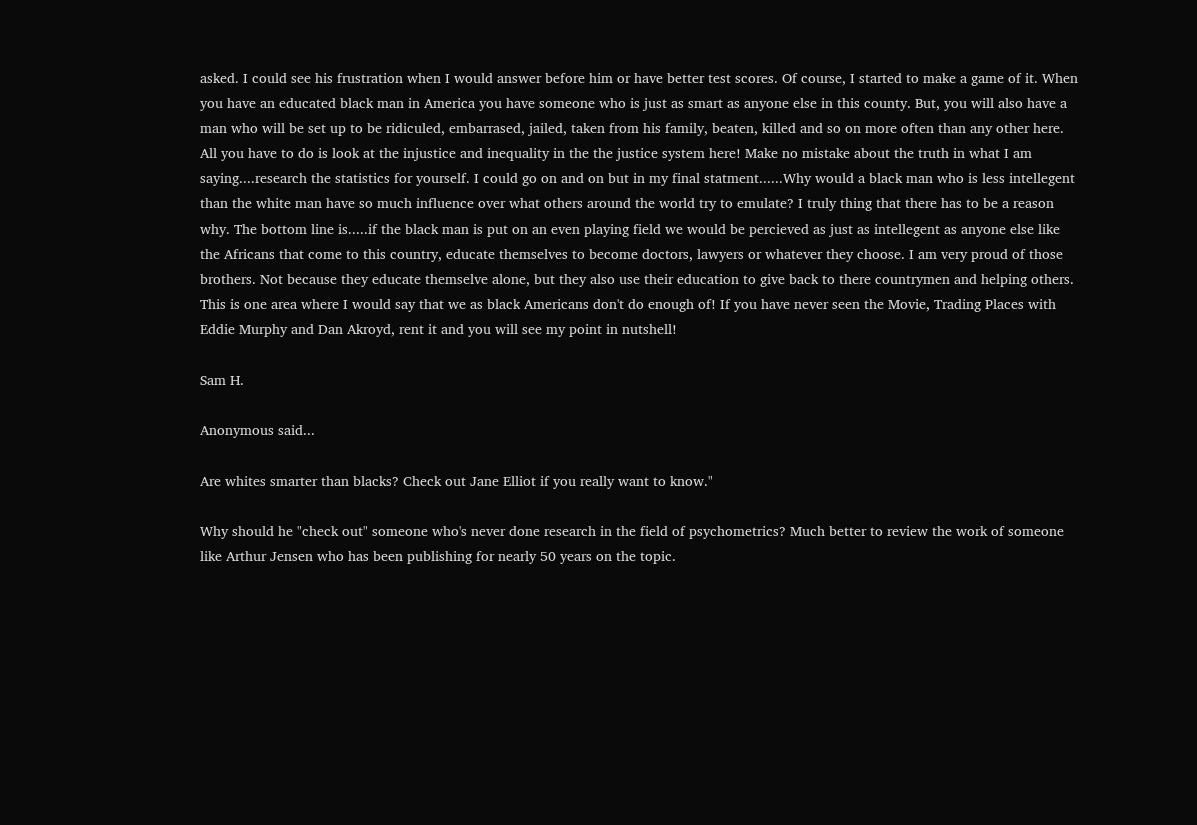asked. I could see his frustration when I would answer before him or have better test scores. Of course, I started to make a game of it. When you have an educated black man in America you have someone who is just as smart as anyone else in this county. But, you will also have a man who will be set up to be ridiculed, embarrased, jailed, taken from his family, beaten, killed and so on more often than any other here. All you have to do is look at the injustice and inequality in the the justice system here! Make no mistake about the truth in what I am saying....research the statistics for yourself. I could go on and on but in my final statment......Why would a black man who is less intellegent than the white man have so much influence over what others around the world try to emulate? I truly thing that there has to be a reason why. The bottom line is.....if the black man is put on an even playing field we would be percieved as just as intellegent as anyone else like the Africans that come to this country, educate themselves to become doctors, lawyers or whatever they choose. I am very proud of those brothers. Not because they educate themselve alone, but they also use their education to give back to there countrymen and helping others. This is one area where I would say that we as black Americans don't do enough of! If you have never seen the Movie, Trading Places with Eddie Murphy and Dan Akroyd, rent it and you will see my point in nutshell!

Sam H.

Anonymous said...

Are whites smarter than blacks? Check out Jane Elliot if you really want to know."

Why should he "check out" someone who's never done research in the field of psychometrics? Much better to review the work of someone like Arthur Jensen who has been publishing for nearly 50 years on the topic.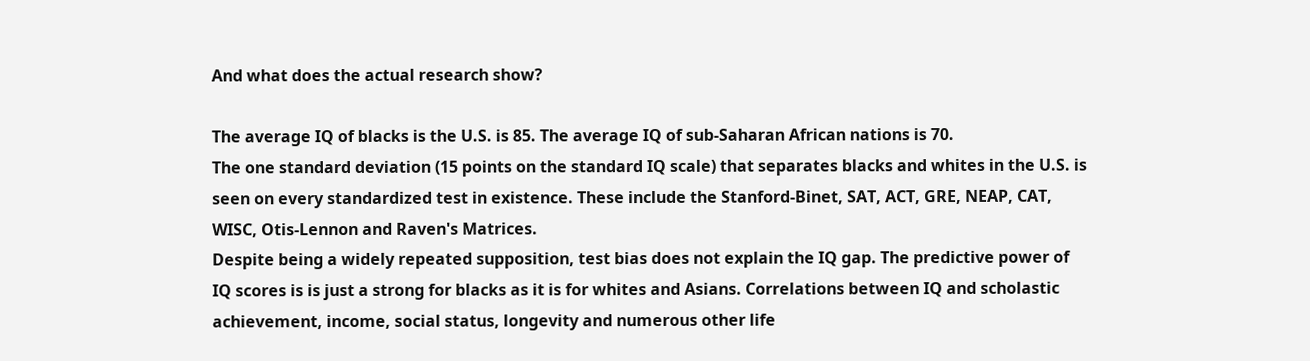And what does the actual research show?

The average IQ of blacks is the U.S. is 85. The average IQ of sub-Saharan African nations is 70.
The one standard deviation (15 points on the standard IQ scale) that separates blacks and whites in the U.S. is seen on every standardized test in existence. These include the Stanford-Binet, SAT, ACT, GRE, NEAP, CAT, WISC, Otis-Lennon and Raven's Matrices.
Despite being a widely repeated supposition, test bias does not explain the IQ gap. The predictive power of IQ scores is is just a strong for blacks as it is for whites and Asians. Correlations between IQ and scholastic achievement, income, social status, longevity and numerous other life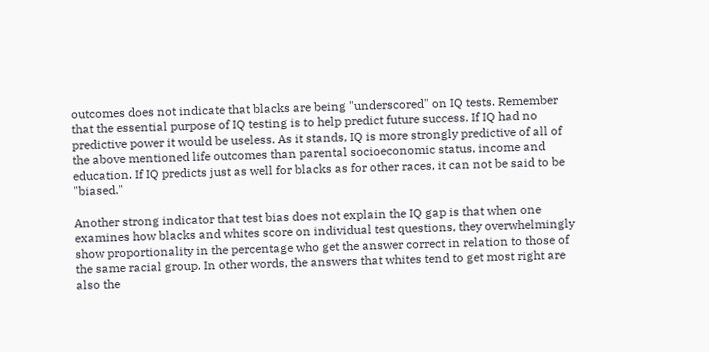outcomes does not indicate that blacks are being "underscored" on IQ tests. Remember that the essential purpose of IQ testing is to help predict future success. If IQ had no predictive power it would be useless. As it stands, IQ is more strongly predictive of all of the above mentioned life outcomes than parental socioeconomic status, income and education. If IQ predicts just as well for blacks as for other races, it can not be said to be "biased."

Another strong indicator that test bias does not explain the IQ gap is that when one examines how blacks and whites score on individual test questions, they overwhelmingly show proportionality in the percentage who get the answer correct in relation to those of the same racial group. In other words, the answers that whites tend to get most right are also the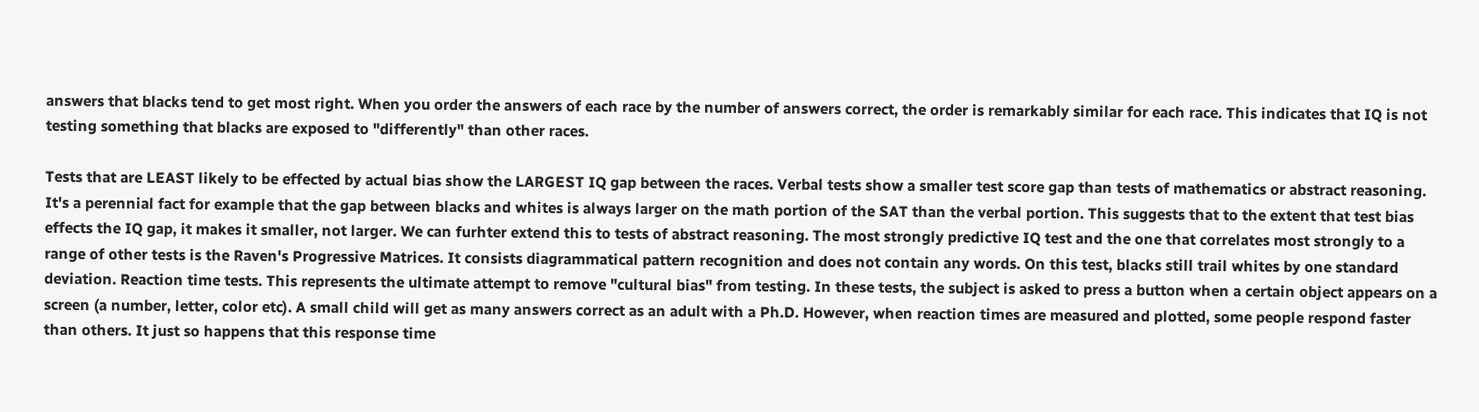answers that blacks tend to get most right. When you order the answers of each race by the number of answers correct, the order is remarkably similar for each race. This indicates that IQ is not testing something that blacks are exposed to "differently" than other races.

Tests that are LEAST likely to be effected by actual bias show the LARGEST IQ gap between the races. Verbal tests show a smaller test score gap than tests of mathematics or abstract reasoning. It's a perennial fact for example that the gap between blacks and whites is always larger on the math portion of the SAT than the verbal portion. This suggests that to the extent that test bias effects the IQ gap, it makes it smaller, not larger. We can furhter extend this to tests of abstract reasoning. The most strongly predictive IQ test and the one that correlates most strongly to a range of other tests is the Raven's Progressive Matrices. It consists diagrammatical pattern recognition and does not contain any words. On this test, blacks still trail whites by one standard deviation. Reaction time tests. This represents the ultimate attempt to remove "cultural bias" from testing. In these tests, the subject is asked to press a button when a certain object appears on a screen (a number, letter, color etc). A small child will get as many answers correct as an adult with a Ph.D. However, when reaction times are measured and plotted, some people respond faster than others. It just so happens that this response time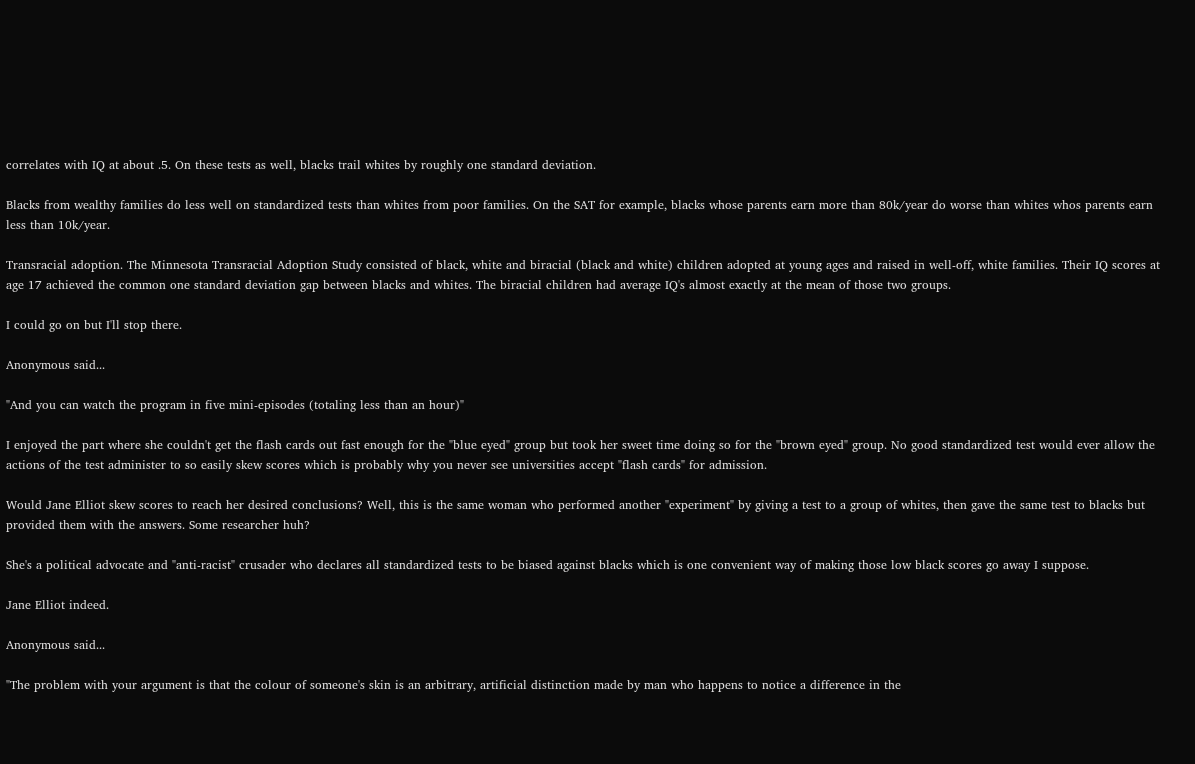correlates with IQ at about .5. On these tests as well, blacks trail whites by roughly one standard deviation.

Blacks from wealthy families do less well on standardized tests than whites from poor families. On the SAT for example, blacks whose parents earn more than 80k/year do worse than whites whos parents earn less than 10k/year.

Transracial adoption. The Minnesota Transracial Adoption Study consisted of black, white and biracial (black and white) children adopted at young ages and raised in well-off, white families. Their IQ scores at age 17 achieved the common one standard deviation gap between blacks and whites. The biracial children had average IQ's almost exactly at the mean of those two groups.

I could go on but I'll stop there.

Anonymous said...

"And you can watch the program in five mini-episodes (totaling less than an hour)"

I enjoyed the part where she couldn't get the flash cards out fast enough for the "blue eyed" group but took her sweet time doing so for the "brown eyed" group. No good standardized test would ever allow the actions of the test administer to so easily skew scores which is probably why you never see universities accept "flash cards" for admission.

Would Jane Elliot skew scores to reach her desired conclusions? Well, this is the same woman who performed another "experiment" by giving a test to a group of whites, then gave the same test to blacks but provided them with the answers. Some researcher huh?

She's a political advocate and "anti-racist" crusader who declares all standardized tests to be biased against blacks which is one convenient way of making those low black scores go away I suppose.

Jane Elliot indeed.

Anonymous said...

"The problem with your argument is that the colour of someone's skin is an arbitrary, artificial distinction made by man who happens to notice a difference in the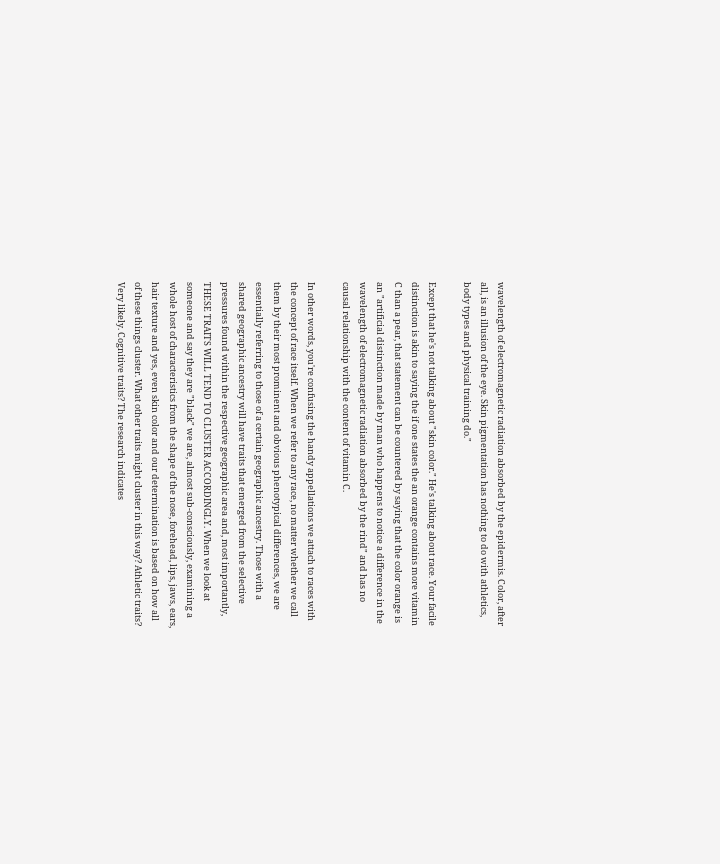wavelength of electromagnetic radiation absorbed by the epidermis. Color, after all, is an illusion of the eye. Skin pigmentation has nothing to do with athletics, body types and physical training do."

Except that he's not talking about "skin color." He's talking about race. Your facile distinction is akin to saying the if one states the an orange contains more vitamin C than a pear, that statement can be countered by saying that the color orange is an "artificial distinction made by man who happens to notice a difference in the wavelength of electromagnetic radiation absorbed by the rind" and has no causal relationship with the content of vitamin C.

In other words, you're confusing the handy appellations we attach to races with the concept of race itself. When we refer to any race, no matter whether we call them by their most prominent and obvious phenotypical differences, we are essentially referring to those of a certain geographic ancestry. Those with a shared geographic ancestry will have traits that emerged from the selective pressures found within the respective geographic area and, most importantly, THESE TRAITS WILL TEND TO CLUSTER ACCORDINGLY. When we look at someone and say they are "black" we are, almost sub-consciously, examining a whole host of characteristics from the shape of the nose, forehead, lips, jaws, ears, hair texture and yes, even skin color and our determination is based on how all of these things cluster. What other traits might cluster in this way? Athletic traits? Very likely. Cognitive traits? The research indicates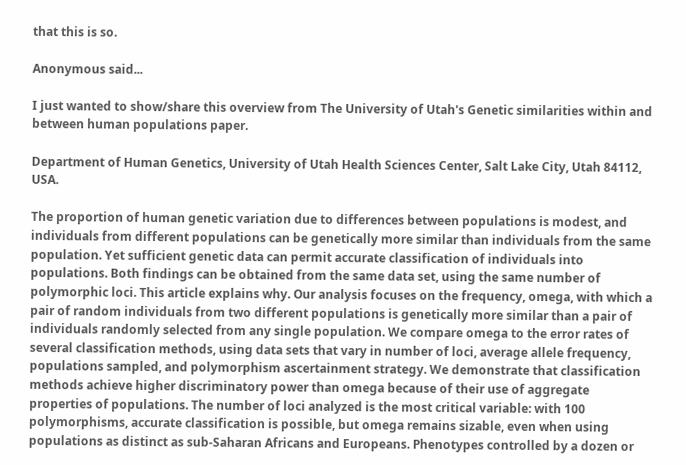that this is so.

Anonymous said...

I just wanted to show/share this overview from The University of Utah's Genetic similarities within and between human populations paper.

Department of Human Genetics, University of Utah Health Sciences Center, Salt Lake City, Utah 84112, USA.

The proportion of human genetic variation due to differences between populations is modest, and individuals from different populations can be genetically more similar than individuals from the same population. Yet sufficient genetic data can permit accurate classification of individuals into populations. Both findings can be obtained from the same data set, using the same number of polymorphic loci. This article explains why. Our analysis focuses on the frequency, omega, with which a pair of random individuals from two different populations is genetically more similar than a pair of individuals randomly selected from any single population. We compare omega to the error rates of several classification methods, using data sets that vary in number of loci, average allele frequency, populations sampled, and polymorphism ascertainment strategy. We demonstrate that classification methods achieve higher discriminatory power than omega because of their use of aggregate properties of populations. The number of loci analyzed is the most critical variable: with 100 polymorphisms, accurate classification is possible, but omega remains sizable, even when using populations as distinct as sub-Saharan Africans and Europeans. Phenotypes controlled by a dozen or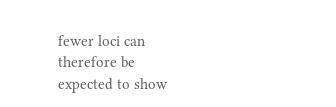fewer loci can therefore be expected to show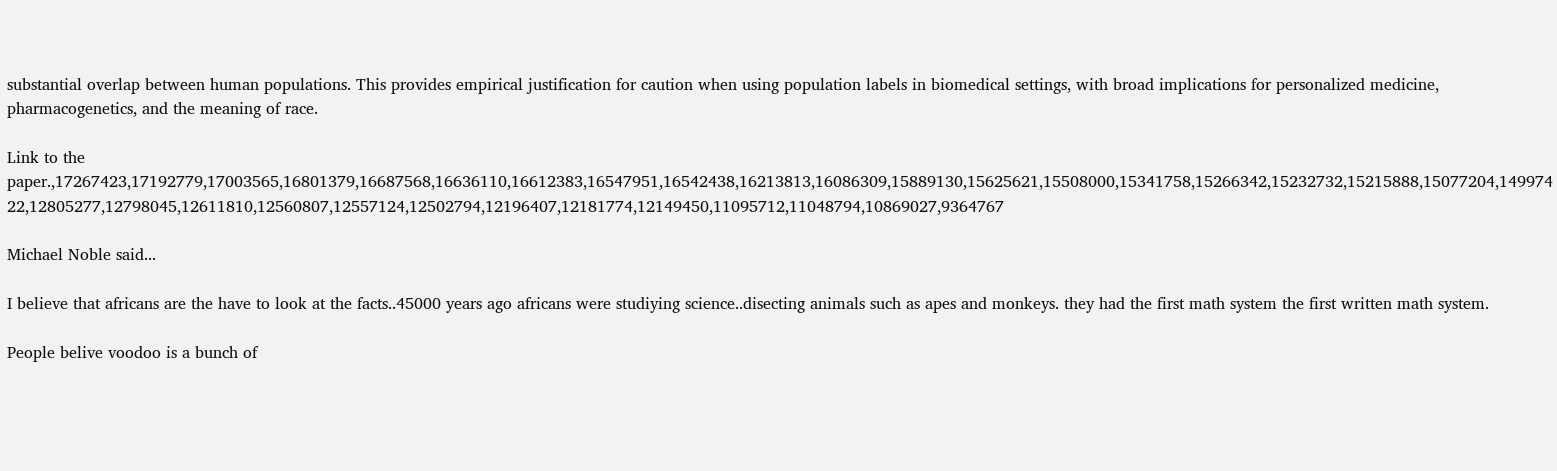substantial overlap between human populations. This provides empirical justification for caution when using population labels in biomedical settings, with broad implications for personalized medicine, pharmacogenetics, and the meaning of race.

Link to the paper.,17267423,17192779,17003565,16801379,16687568,16636110,16612383,16547951,16542438,16213813,16086309,15889130,15625621,15508000,15341758,15266342,15232732,15215888,15077204,14997422,12805277,12798045,12611810,12560807,12557124,12502794,12196407,12181774,12149450,11095712,11048794,10869027,9364767

Michael Noble said...

I believe that africans are the have to look at the facts..45000 years ago africans were studiying science..disecting animals such as apes and monkeys. they had the first math system the first written math system.

People belive voodoo is a bunch of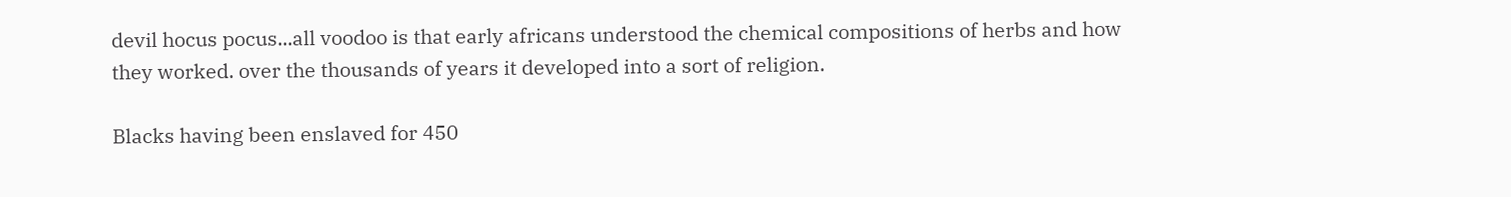devil hocus pocus...all voodoo is that early africans understood the chemical compositions of herbs and how they worked. over the thousands of years it developed into a sort of religion.

Blacks having been enslaved for 450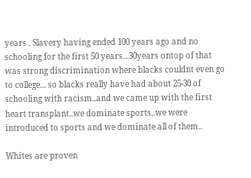years . Slavery having ended 100 years ago and no schooling for the first 50 years...30years ontop of that was strong discrimination where blacks couldnt even go to college... so blacks really have had about 25-30 of schooling with racism..and we came up with the first heart transplant..we dominate sports..we were introduced to sports and we dominate all of them..

Whites are proven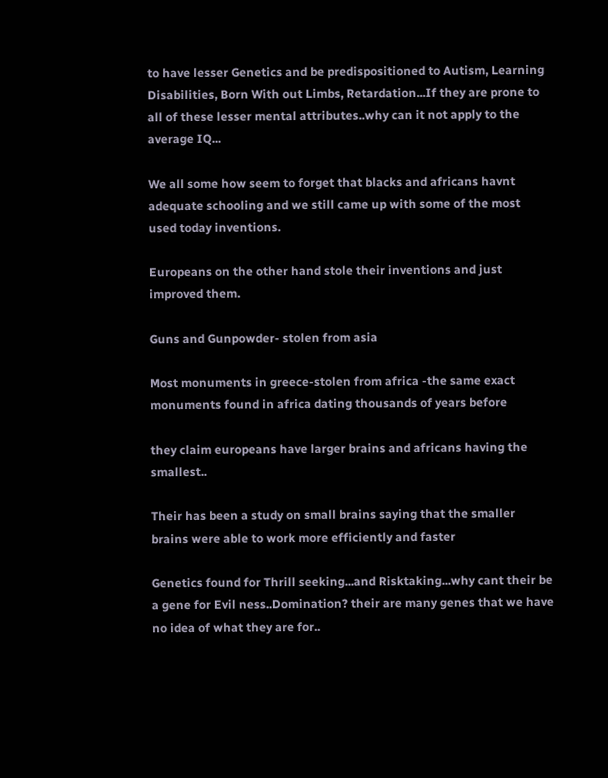to have lesser Genetics and be predispositioned to Autism, Learning Disabilities, Born With out Limbs, Retardation...If they are prone to all of these lesser mental attributes..why can it not apply to the average IQ...

We all some how seem to forget that blacks and africans havnt adequate schooling and we still came up with some of the most used today inventions.

Europeans on the other hand stole their inventions and just improved them.

Guns and Gunpowder- stolen from asia

Most monuments in greece-stolen from africa -the same exact monuments found in africa dating thousands of years before

they claim europeans have larger brains and africans having the smallest..

Their has been a study on small brains saying that the smaller brains were able to work more efficiently and faster

Genetics found for Thrill seeking...and Risktaking...why cant their be a gene for Evil ness..Domination? their are many genes that we have no idea of what they are for..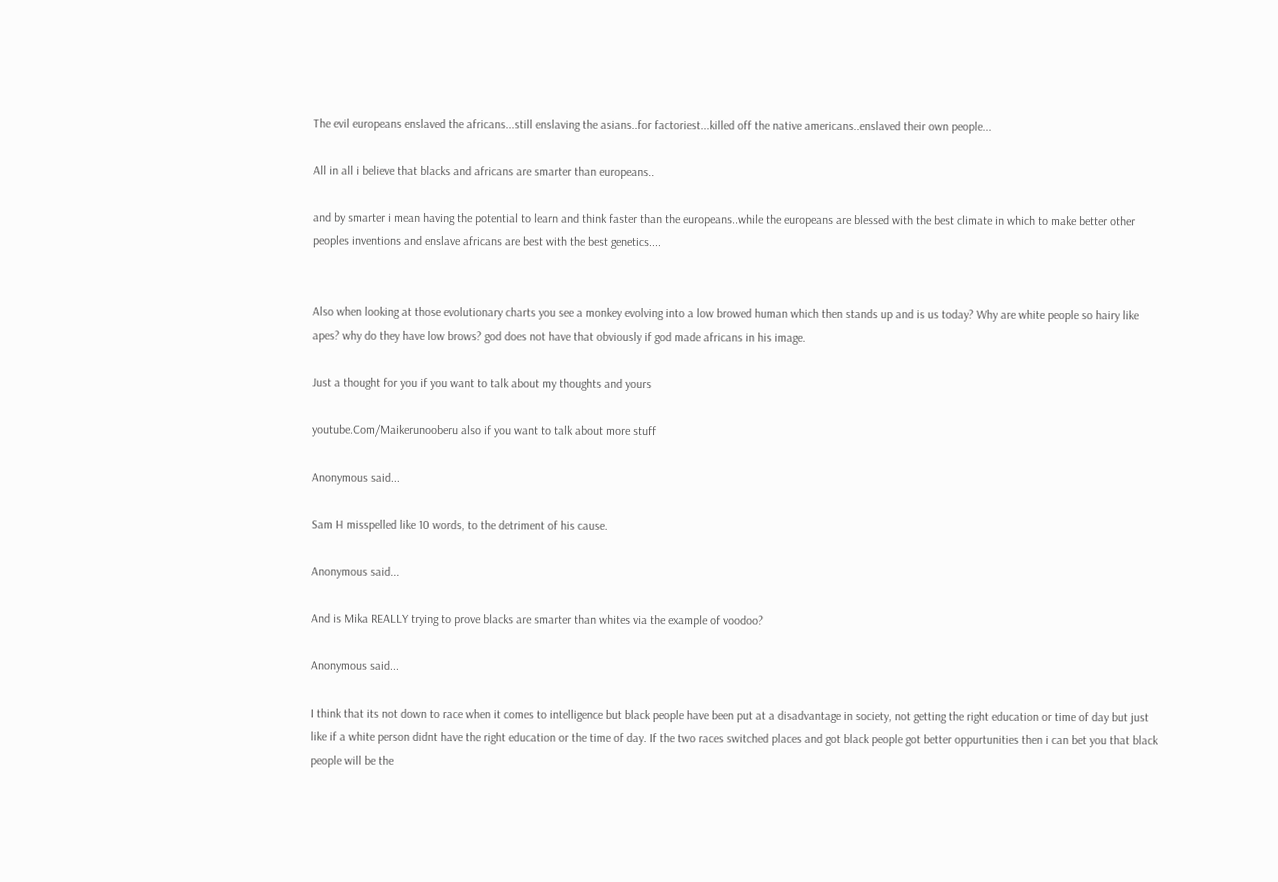The evil europeans enslaved the africans...still enslaving the asians..for factoriest...killed off the native americans..enslaved their own people...

All in all i believe that blacks and africans are smarter than europeans..

and by smarter i mean having the potential to learn and think faster than the europeans..while the europeans are blessed with the best climate in which to make better other peoples inventions and enslave africans are best with the best genetics....


Also when looking at those evolutionary charts you see a monkey evolving into a low browed human which then stands up and is us today? Why are white people so hairy like apes? why do they have low brows? god does not have that obviously if god made africans in his image.

Just a thought for you if you want to talk about my thoughts and yours

youtube.Com/Maikerunooberu also if you want to talk about more stuff

Anonymous said...

Sam H misspelled like 10 words, to the detriment of his cause.

Anonymous said...

And is Mika REALLY trying to prove blacks are smarter than whites via the example of voodoo?

Anonymous said...

I think that its not down to race when it comes to intelligence but black people have been put at a disadvantage in society, not getting the right education or time of day but just like if a white person didnt have the right education or the time of day. If the two races switched places and got black people got better oppurtunities then i can bet you that black people will be the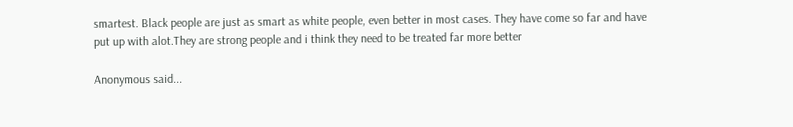smartest. Black people are just as smart as white people, even better in most cases. They have come so far and have put up with alot.They are strong people and i think they need to be treated far more better

Anonymous said...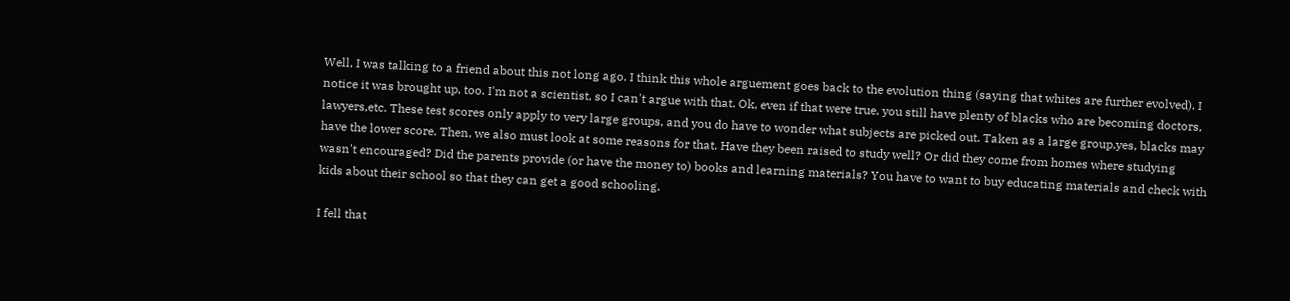Well, I was talking to a friend about this not long ago. I think this whole arguement goes back to the evolution thing (saying that whites are further evolved). I notice it was brought up, too. I'm not a scientist, so I can't argue with that. Ok, even if that were true, you still have plenty of blacks who are becoming doctors, lawyers,etc. These test scores only apply to very large groups, and you do have to wonder what subjects are picked out. Taken as a large group,yes, blacks may have the lower score. Then, we also must look at some reasons for that. Have they been raised to study well? Or did they come from homes where studying wasn't encouraged? Did the parents provide (or have the money to) books and learning materials? You have to want to buy educating materials and check with kids about their school so that they can get a good schooling.

I fell that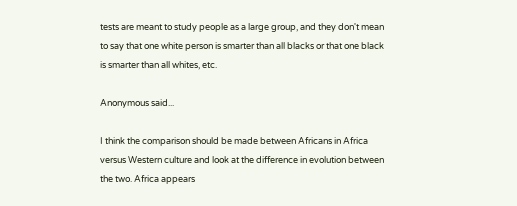tests are meant to study people as a large group, and they don't mean to say that one white person is smarter than all blacks or that one black is smarter than all whites, etc.

Anonymous said...

I think the comparison should be made between Africans in Africa versus Western culture and look at the difference in evolution between the two. Africa appears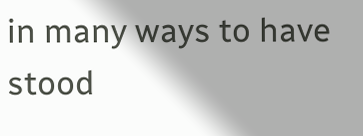in many ways to have stood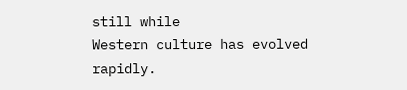still while
Western culture has evolved rapidly.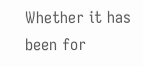Whether it has been for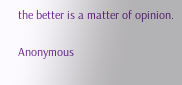the better is a matter of opinion.

Anonymous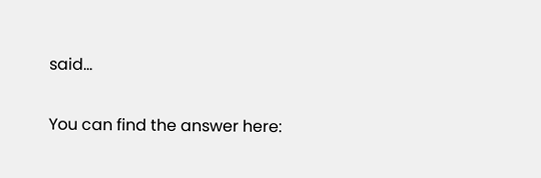said...

You can find the answer here: